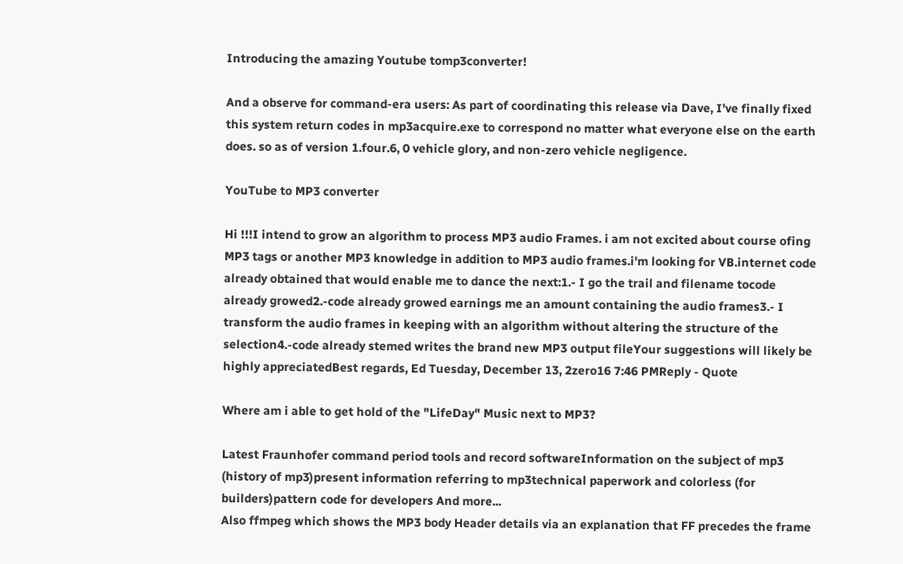Introducing the amazing Youtube tomp3converter!

And a observe for command-era users: As part of coordinating this release via Dave, I've finally fixed this system return codes in mp3acquire.exe to correspond no matter what everyone else on the earth does. so as of version 1.four.6, 0 vehicle glory, and non-zero vehicle negligence.

YouTube to MP3 converter

Hi !!!I intend to grow an algorithm to process MP3 audio Frames. i am not excited about course ofing MP3 tags or another MP3 knowledge in addition to MP3 audio frames.i'm looking for VB.internet code already obtained that would enable me to dance the next:1.- I go the trail and filename tocode already growed2.-code already growed earnings me an amount containing the audio frames3.- I transform the audio frames in keeping with an algorithm without altering the structure of the selection4.-code already stemed writes the brand new MP3 output fileYour suggestions will likely be highly appreciatedBest regards, Ed Tuesday, December 13, 2zero16 7:46 PMReply - Quote

Where am i able to get hold of the "LifeDay" Music next to MP3?

Latest Fraunhofer command period tools and record softwareInformation on the subject of mp3 (history of mp3)present information referring to mp3technical paperwork and colorless (for builders)pattern code for developers And more...
Also ffmpeg which shows the MP3 body Header details via an explanation that FF precedes the frame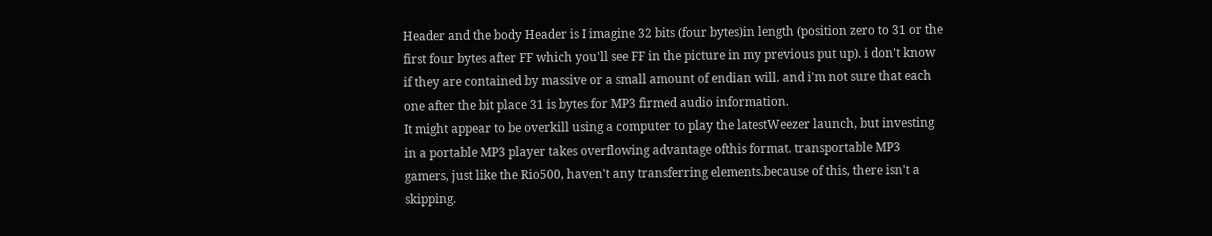Header and the body Header is I imagine 32 bits (four bytes)in length (position zero to 31 or the first four bytes after FF which you'll see FF in the picture in my previous put up). i don't know if they are contained by massive or a small amount of endian will. and i'm not sure that each one after the bit place 31 is bytes for MP3 firmed audio information.
It might appear to be overkill using a computer to play the latestWeezer launch, but investing in a portable MP3 player takes overflowing advantage ofthis format. transportable MP3 gamers, just like the Rio500, haven't any transferring elements.because of this, there isn't a skipping.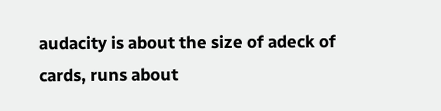audacity is about the size of adeck of cards, runs about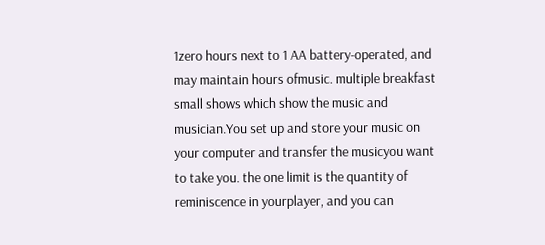1zero hours next to 1 AA battery-operated, and may maintain hours ofmusic. multiple breakfast small shows which show the music and musician.You set up and store your music on your computer and transfer the musicyou want to take you. the one limit is the quantity of reminiscence in yourplayer, and you can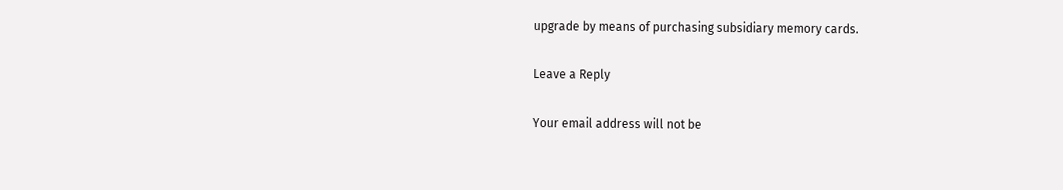upgrade by means of purchasing subsidiary memory cards.

Leave a Reply

Your email address will not be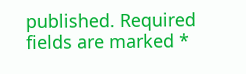published. Required fields are marked *